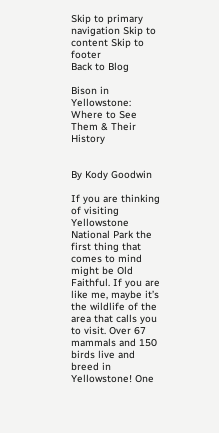Skip to primary navigation Skip to content Skip to footer
Back to Blog

Bison in Yellowstone: Where to See Them & Their History


By Kody Goodwin

If you are thinking of visiting Yellowstone National Park the first thing that comes to mind might be Old Faithful. If you are like me, maybe it’s the wildlife of the area that calls you to visit. Over 67 mammals and 150 birds live and breed in Yellowstone! One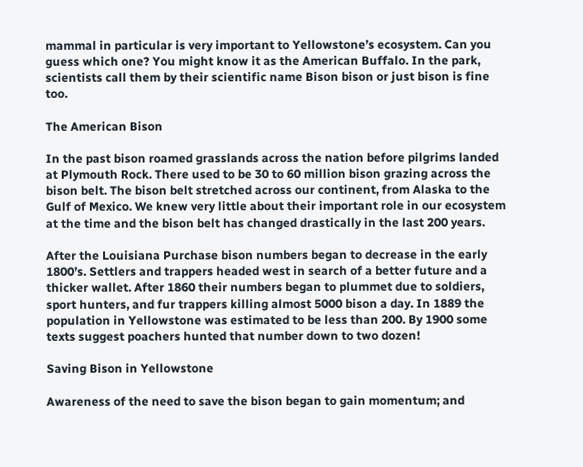mammal in particular is very important to Yellowstone’s ecosystem. Can you guess which one? You might know it as the American Buffalo. In the park, scientists call them by their scientific name Bison bison or just bison is fine too.

The American Bison

In the past bison roamed grasslands across the nation before pilgrims landed at Plymouth Rock. There used to be 30 to 60 million bison grazing across the bison belt. The bison belt stretched across our continent, from Alaska to the Gulf of Mexico. We knew very little about their important role in our ecosystem at the time and the bison belt has changed drastically in the last 200 years.

After the Louisiana Purchase bison numbers began to decrease in the early 1800’s. Settlers and trappers headed west in search of a better future and a thicker wallet. After 1860 their numbers began to plummet due to soldiers, sport hunters, and fur trappers killing almost 5000 bison a day. In 1889 the population in Yellowstone was estimated to be less than 200. By 1900 some texts suggest poachers hunted that number down to two dozen!

Saving Bison in Yellowstone

Awareness of the need to save the bison began to gain momentum; and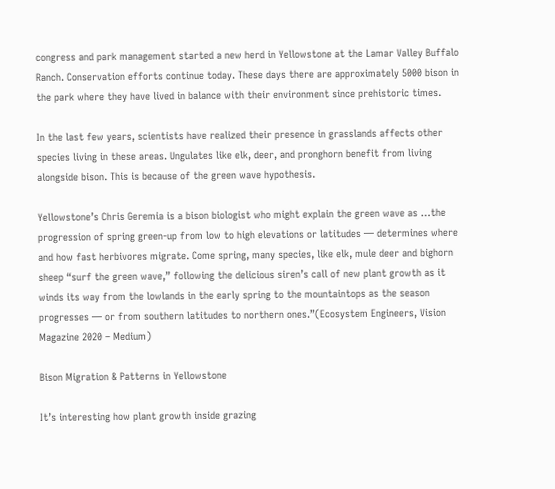congress and park management started a new herd in Yellowstone at the Lamar Valley Buffalo Ranch. Conservation efforts continue today. These days there are approximately 5000 bison in the park where they have lived in balance with their environment since prehistoric times.

In the last few years, scientists have realized their presence in grasslands affects other species living in these areas. Ungulates like elk, deer, and pronghorn benefit from living alongside bison. This is because of the green wave hypothesis.

Yellowstone’s Chris Geremia is a bison biologist who might explain the green wave as …the progression of spring green-up from low to high elevations or latitudes — determines where and how fast herbivores migrate. Come spring, many species, like elk, mule deer and bighorn sheep “surf the green wave,” following the delicious siren’s call of new plant growth as it winds its way from the lowlands in the early spring to the mountaintops as the season progresses — or from southern latitudes to northern ones.”(Ecosystem Engineers, Vision Magazine 2020 – Medium)

Bison Migration & Patterns in Yellowstone

It’s interesting how plant growth inside grazing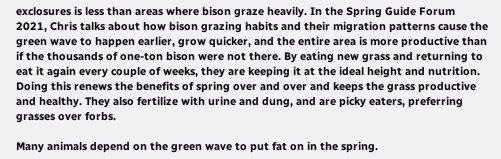exclosures is less than areas where bison graze heavily. In the Spring Guide Forum 2021, Chris talks about how bison grazing habits and their migration patterns cause the green wave to happen earlier, grow quicker, and the entire area is more productive than if the thousands of one-ton bison were not there. By eating new grass and returning to eat it again every couple of weeks, they are keeping it at the ideal height and nutrition. Doing this renews the benefits of spring over and over and keeps the grass productive and healthy. They also fertilize with urine and dung, and are picky eaters, preferring grasses over forbs.

Many animals depend on the green wave to put fat on in the spring.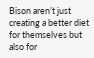Bison aren’t just creating a better diet for themselves but also for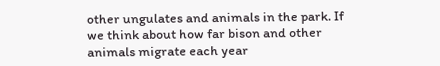other ungulates and animals in the park. If we think about how far bison and other animals migrate each year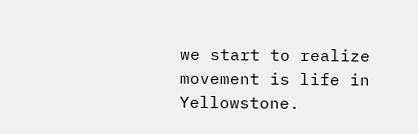we start to realize movement is life in Yellowstone.